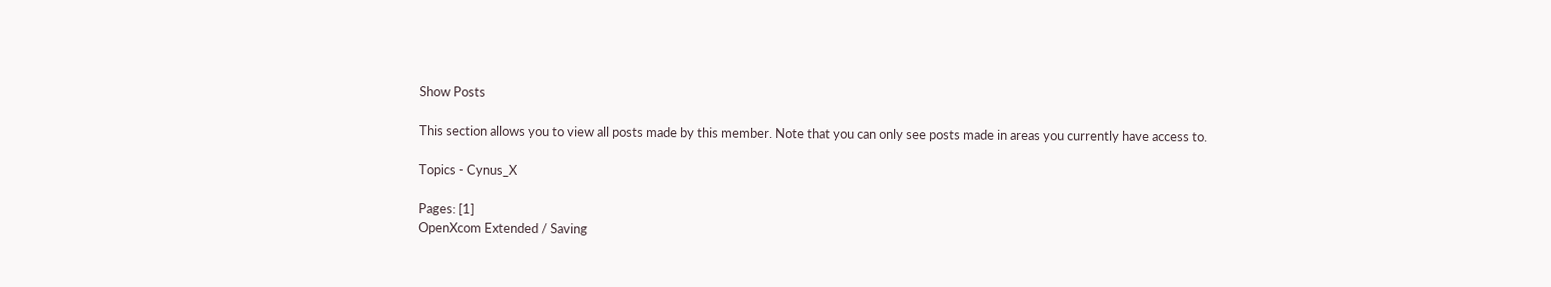Show Posts

This section allows you to view all posts made by this member. Note that you can only see posts made in areas you currently have access to.

Topics - Cynus_X

Pages: [1]
OpenXcom Extended / Saving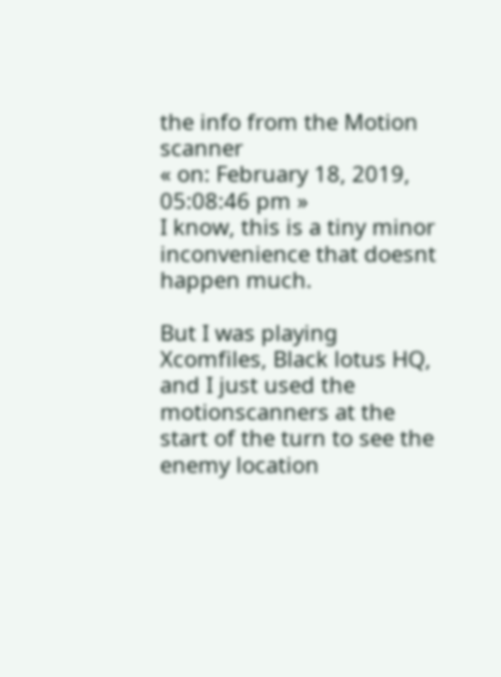the info from the Motion scanner
« on: February 18, 2019, 05:08:46 pm »
I know, this is a tiny minor inconvenience that doesnt happen much.

But I was playing Xcomfiles, Black lotus HQ, and I just used the motionscanners at the start of the turn to see the enemy location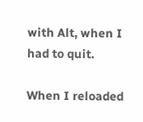with Alt, when I had to quit.

When I reloaded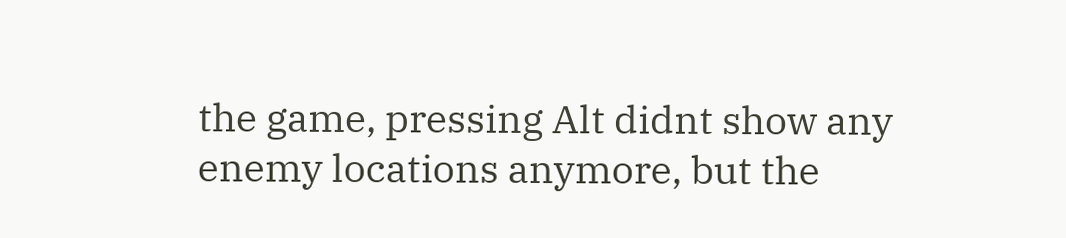the game, pressing Alt didnt show any enemy locations anymore, but the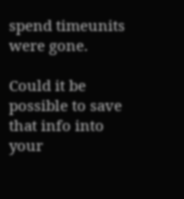spend timeunits were gone.

Could it be possible to save that info into your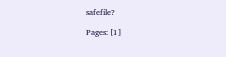safefile?

Pages: [1]